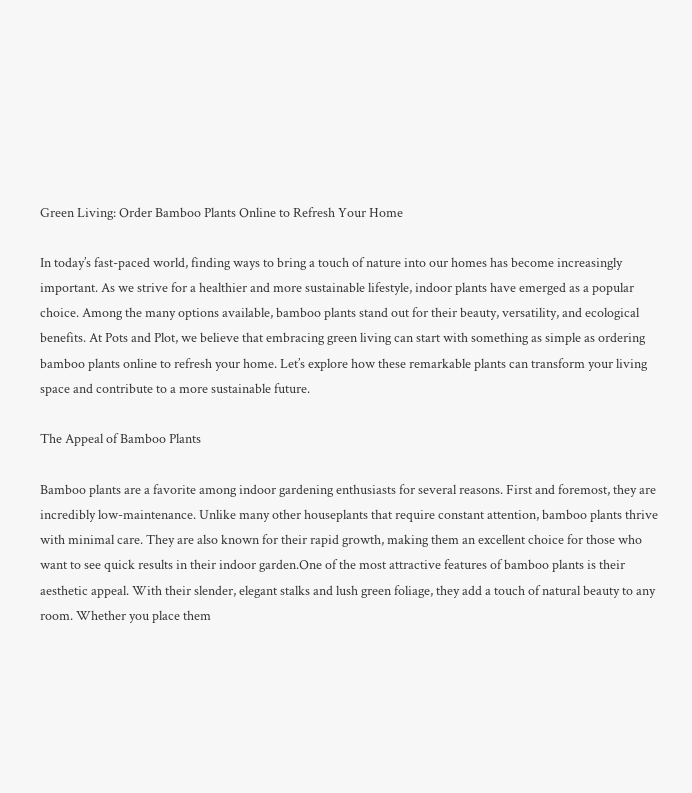Green Living: Order Bamboo Plants Online to Refresh Your Home

In today’s fast-paced world, finding ways to bring a touch of nature into our homes has become increasingly important. As we strive for a healthier and more sustainable lifestyle, indoor plants have emerged as a popular choice. Among the many options available, bamboo plants stand out for their beauty, versatility, and ecological benefits. At Pots and Plot, we believe that embracing green living can start with something as simple as ordering bamboo plants online to refresh your home. Let’s explore how these remarkable plants can transform your living space and contribute to a more sustainable future.

The Appeal of Bamboo Plants

Bamboo plants are a favorite among indoor gardening enthusiasts for several reasons. First and foremost, they are incredibly low-maintenance. Unlike many other houseplants that require constant attention, bamboo plants thrive with minimal care. They are also known for their rapid growth, making them an excellent choice for those who want to see quick results in their indoor garden.One of the most attractive features of bamboo plants is their aesthetic appeal. With their slender, elegant stalks and lush green foliage, they add a touch of natural beauty to any room. Whether you place them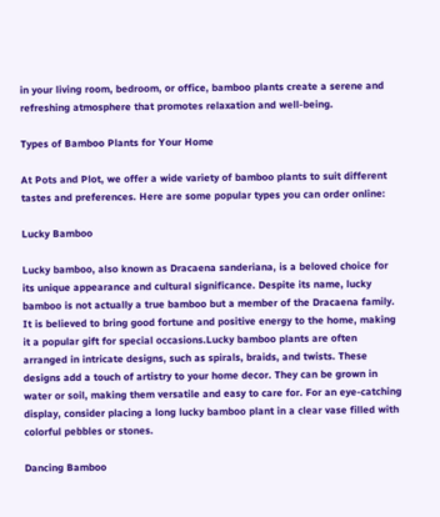in your living room, bedroom, or office, bamboo plants create a serene and refreshing atmosphere that promotes relaxation and well-being.

Types of Bamboo Plants for Your Home

At Pots and Plot, we offer a wide variety of bamboo plants to suit different tastes and preferences. Here are some popular types you can order online:

Lucky Bamboo

Lucky bamboo, also known as Dracaena sanderiana, is a beloved choice for its unique appearance and cultural significance. Despite its name, lucky bamboo is not actually a true bamboo but a member of the Dracaena family. It is believed to bring good fortune and positive energy to the home, making it a popular gift for special occasions.Lucky bamboo plants are often arranged in intricate designs, such as spirals, braids, and twists. These designs add a touch of artistry to your home decor. They can be grown in water or soil, making them versatile and easy to care for. For an eye-catching display, consider placing a long lucky bamboo plant in a clear vase filled with colorful pebbles or stones.

Dancing Bamboo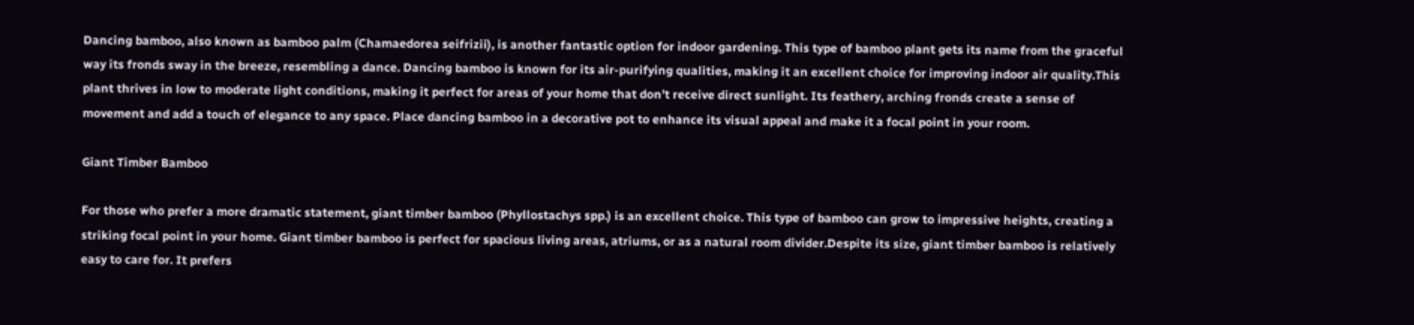Dancing bamboo, also known as bamboo palm (Chamaedorea seifrizii), is another fantastic option for indoor gardening. This type of bamboo plant gets its name from the graceful way its fronds sway in the breeze, resembling a dance. Dancing bamboo is known for its air-purifying qualities, making it an excellent choice for improving indoor air quality.This plant thrives in low to moderate light conditions, making it perfect for areas of your home that don’t receive direct sunlight. Its feathery, arching fronds create a sense of movement and add a touch of elegance to any space. Place dancing bamboo in a decorative pot to enhance its visual appeal and make it a focal point in your room.

Giant Timber Bamboo

For those who prefer a more dramatic statement, giant timber bamboo (Phyllostachys spp.) is an excellent choice. This type of bamboo can grow to impressive heights, creating a striking focal point in your home. Giant timber bamboo is perfect for spacious living areas, atriums, or as a natural room divider.Despite its size, giant timber bamboo is relatively easy to care for. It prefers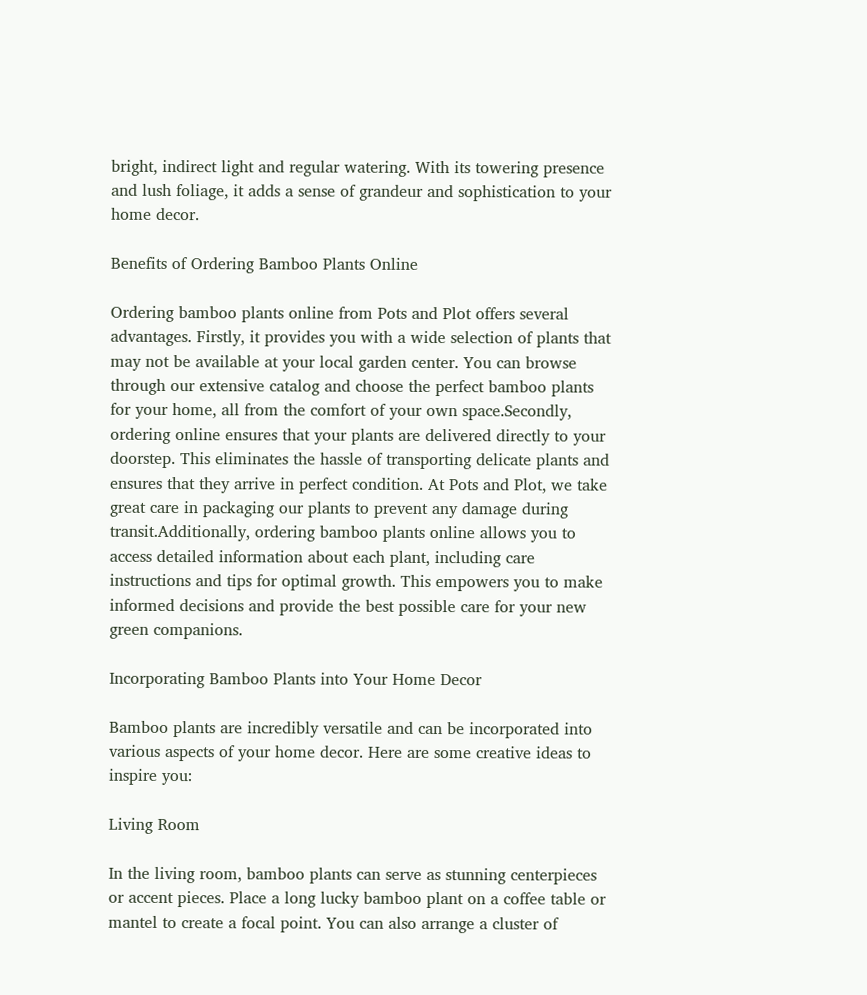bright, indirect light and regular watering. With its towering presence and lush foliage, it adds a sense of grandeur and sophistication to your home decor.

Benefits of Ordering Bamboo Plants Online

Ordering bamboo plants online from Pots and Plot offers several advantages. Firstly, it provides you with a wide selection of plants that may not be available at your local garden center. You can browse through our extensive catalog and choose the perfect bamboo plants for your home, all from the comfort of your own space.Secondly, ordering online ensures that your plants are delivered directly to your doorstep. This eliminates the hassle of transporting delicate plants and ensures that they arrive in perfect condition. At Pots and Plot, we take great care in packaging our plants to prevent any damage during transit.Additionally, ordering bamboo plants online allows you to access detailed information about each plant, including care instructions and tips for optimal growth. This empowers you to make informed decisions and provide the best possible care for your new green companions.

Incorporating Bamboo Plants into Your Home Decor

Bamboo plants are incredibly versatile and can be incorporated into various aspects of your home decor. Here are some creative ideas to inspire you:

Living Room

In the living room, bamboo plants can serve as stunning centerpieces or accent pieces. Place a long lucky bamboo plant on a coffee table or mantel to create a focal point. You can also arrange a cluster of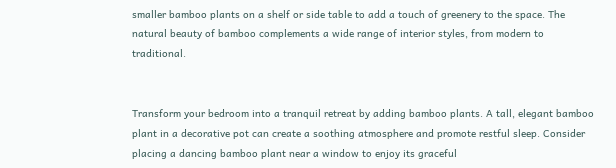smaller bamboo plants on a shelf or side table to add a touch of greenery to the space. The natural beauty of bamboo complements a wide range of interior styles, from modern to traditional.


Transform your bedroom into a tranquil retreat by adding bamboo plants. A tall, elegant bamboo plant in a decorative pot can create a soothing atmosphere and promote restful sleep. Consider placing a dancing bamboo plant near a window to enjoy its graceful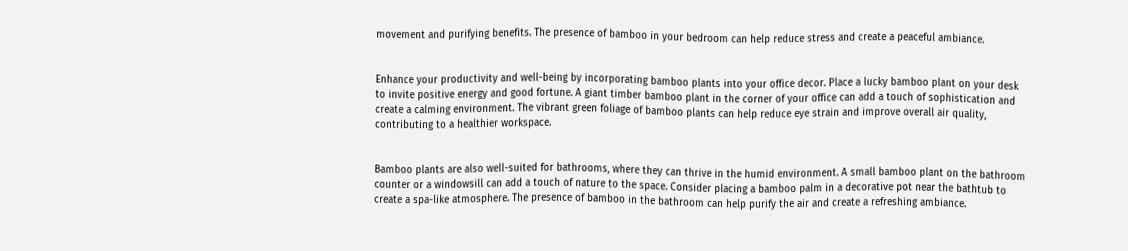movement and purifying benefits. The presence of bamboo in your bedroom can help reduce stress and create a peaceful ambiance.


Enhance your productivity and well-being by incorporating bamboo plants into your office decor. Place a lucky bamboo plant on your desk to invite positive energy and good fortune. A giant timber bamboo plant in the corner of your office can add a touch of sophistication and create a calming environment. The vibrant green foliage of bamboo plants can help reduce eye strain and improve overall air quality, contributing to a healthier workspace.


Bamboo plants are also well-suited for bathrooms, where they can thrive in the humid environment. A small bamboo plant on the bathroom counter or a windowsill can add a touch of nature to the space. Consider placing a bamboo palm in a decorative pot near the bathtub to create a spa-like atmosphere. The presence of bamboo in the bathroom can help purify the air and create a refreshing ambiance.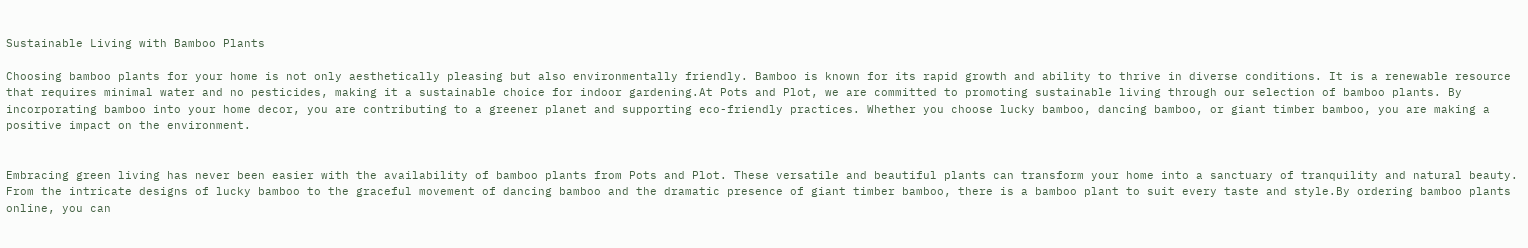Sustainable Living with Bamboo Plants

Choosing bamboo plants for your home is not only aesthetically pleasing but also environmentally friendly. Bamboo is known for its rapid growth and ability to thrive in diverse conditions. It is a renewable resource that requires minimal water and no pesticides, making it a sustainable choice for indoor gardening.At Pots and Plot, we are committed to promoting sustainable living through our selection of bamboo plants. By incorporating bamboo into your home decor, you are contributing to a greener planet and supporting eco-friendly practices. Whether you choose lucky bamboo, dancing bamboo, or giant timber bamboo, you are making a positive impact on the environment.


Embracing green living has never been easier with the availability of bamboo plants from Pots and Plot. These versatile and beautiful plants can transform your home into a sanctuary of tranquility and natural beauty. From the intricate designs of lucky bamboo to the graceful movement of dancing bamboo and the dramatic presence of giant timber bamboo, there is a bamboo plant to suit every taste and style.By ordering bamboo plants online, you can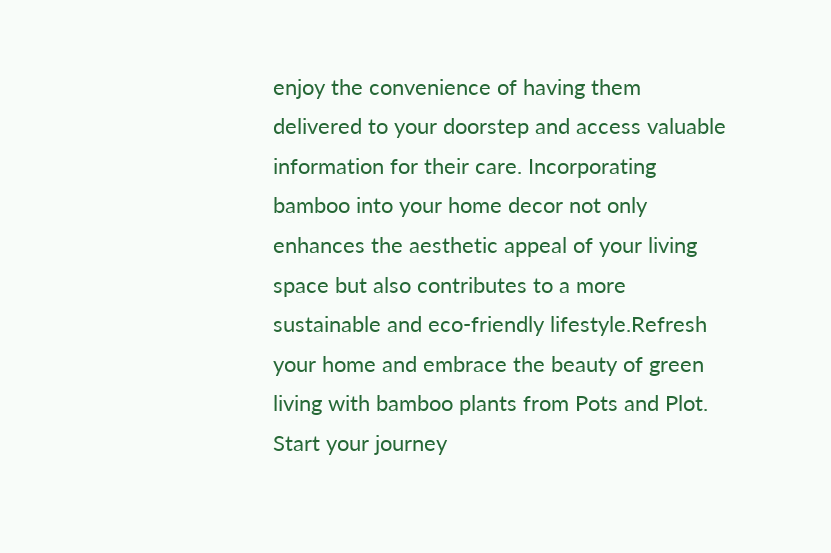enjoy the convenience of having them delivered to your doorstep and access valuable information for their care. Incorporating bamboo into your home decor not only enhances the aesthetic appeal of your living space but also contributes to a more sustainable and eco-friendly lifestyle.Refresh your home and embrace the beauty of green living with bamboo plants from Pots and Plot. Start your journey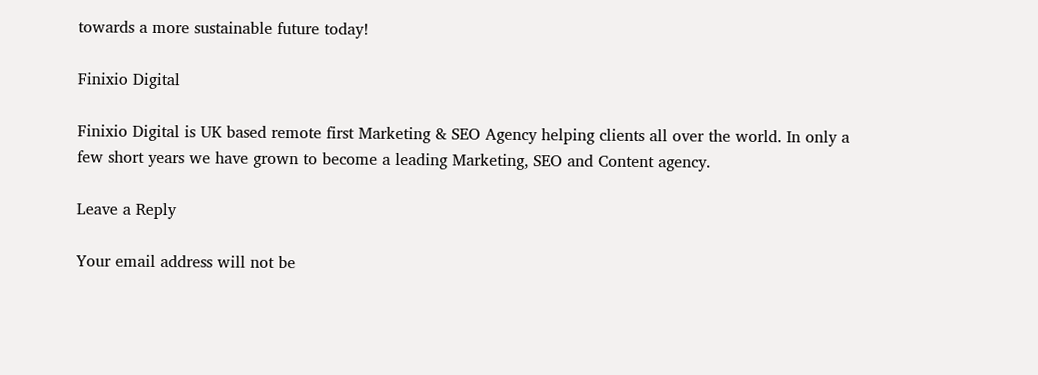towards a more sustainable future today!

Finixio Digital

Finixio Digital is UK based remote first Marketing & SEO Agency helping clients all over the world. In only a few short years we have grown to become a leading Marketing, SEO and Content agency.

Leave a Reply

Your email address will not be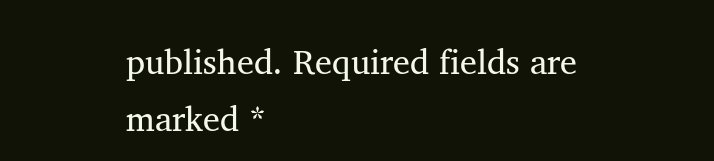published. Required fields are marked *